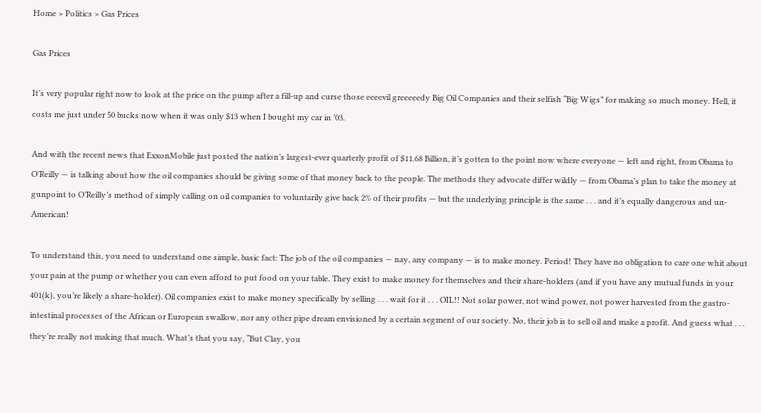Home > Politics > Gas Prices

Gas Prices

It’s very popular right now to look at the price on the pump after a fill-up and curse those eeeevil greeeeedy Big Oil Companies and their selfish “Big Wigs” for making so much money. Hell, it costs me just under 50 bucks now when it was only $13 when I bought my car in ’03.

And with the recent news that ExxonMobile just posted the nation’s largest-ever quarterly profit of $11.68 Billion, it’s gotten to the point now where everyone — left and right, from Obama to O’Reilly — is talking about how the oil companies should be giving some of that money back to the people. The methods they advocate differ wildly — from Obama’s plan to take the money at gunpoint to O’Reilly’s method of simply calling on oil companies to voluntarily give back 2% of their profits — but the underlying principle is the same . . . and it’s equally dangerous and un-American!

To understand this, you need to understand one simple, basic fact: The job of the oil companies — nay, any company — is to make money. Period! They have no obligation to care one whit about your pain at the pump or whether you can even afford to put food on your table. They exist to make money for themselves and their share-holders (and if you have any mutual funds in your 401(k), you’re likely a share-holder). Oil companies exist to make money specifically by selling . . . wait for it . . . OIL!! Not solar power, not wind power, not power harvested from the gastro-intestinal processes of the African or European swallow, nor any other pipe dream envisioned by a certain segment of our society. No, their job is to sell oil and make a profit. And guess what . . . they’re really not making that much. What’s that you say, “But Clay, you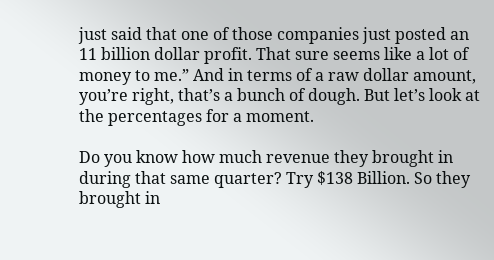just said that one of those companies just posted an 11 billion dollar profit. That sure seems like a lot of money to me.” And in terms of a raw dollar amount, you’re right, that’s a bunch of dough. But let’s look at the percentages for a moment.

Do you know how much revenue they brought in during that same quarter? Try $138 Billion. So they brought in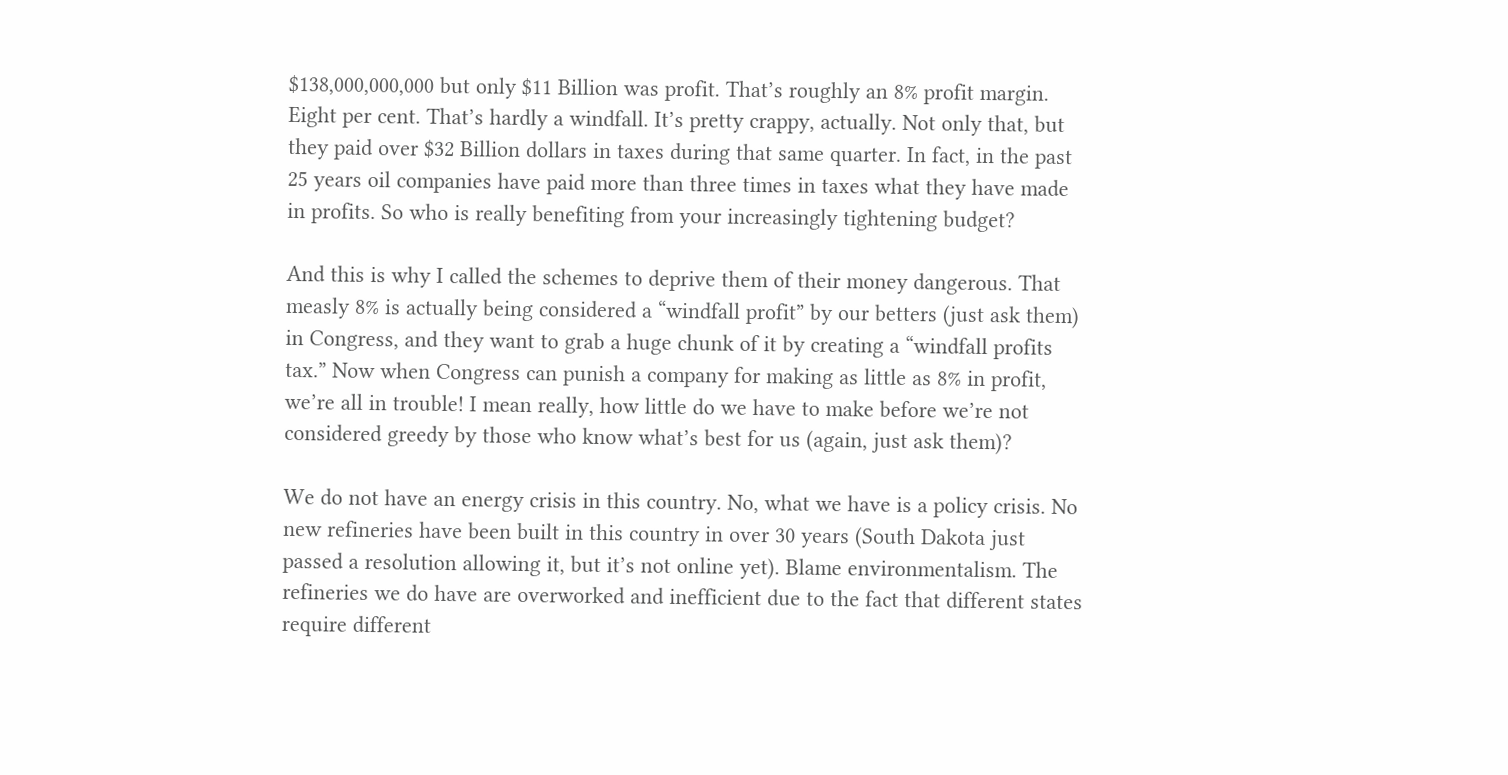$138,000,000,000 but only $11 Billion was profit. That’s roughly an 8% profit margin. Eight per cent. That’s hardly a windfall. It’s pretty crappy, actually. Not only that, but they paid over $32 Billion dollars in taxes during that same quarter. In fact, in the past 25 years oil companies have paid more than three times in taxes what they have made in profits. So who is really benefiting from your increasingly tightening budget?

And this is why I called the schemes to deprive them of their money dangerous. That measly 8% is actually being considered a “windfall profit” by our betters (just ask them) in Congress, and they want to grab a huge chunk of it by creating a “windfall profits tax.” Now when Congress can punish a company for making as little as 8% in profit, we’re all in trouble! I mean really, how little do we have to make before we’re not considered greedy by those who know what’s best for us (again, just ask them)?

We do not have an energy crisis in this country. No, what we have is a policy crisis. No new refineries have been built in this country in over 30 years (South Dakota just passed a resolution allowing it, but it’s not online yet). Blame environmentalism. The refineries we do have are overworked and inefficient due to the fact that different states require different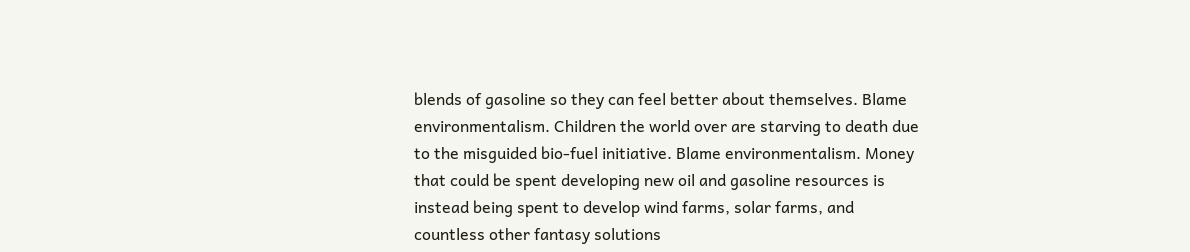blends of gasoline so they can feel better about themselves. Blame environmentalism. Children the world over are starving to death due to the misguided bio-fuel initiative. Blame environmentalism. Money that could be spent developing new oil and gasoline resources is instead being spent to develop wind farms, solar farms, and countless other fantasy solutions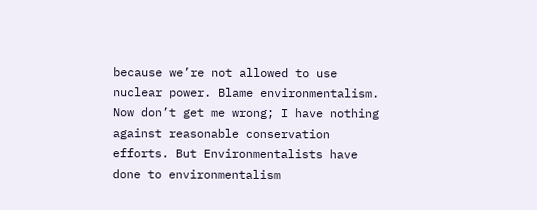because we’re not allowed to use nuclear power. Blame environmentalism. Now don’t get me wrong; I have nothing against reasonable conservation efforts. But Environmentalists have done to environmentalism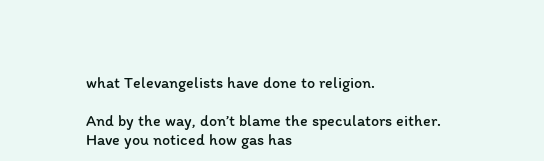what Televangelists have done to religion.

And by the way, don’t blame the speculators either. Have you noticed how gas has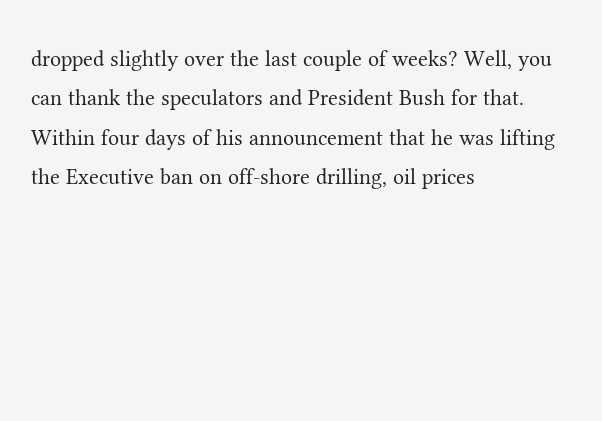dropped slightly over the last couple of weeks? Well, you can thank the speculators and President Bush for that. Within four days of his announcement that he was lifting the Executive ban on off-shore drilling, oil prices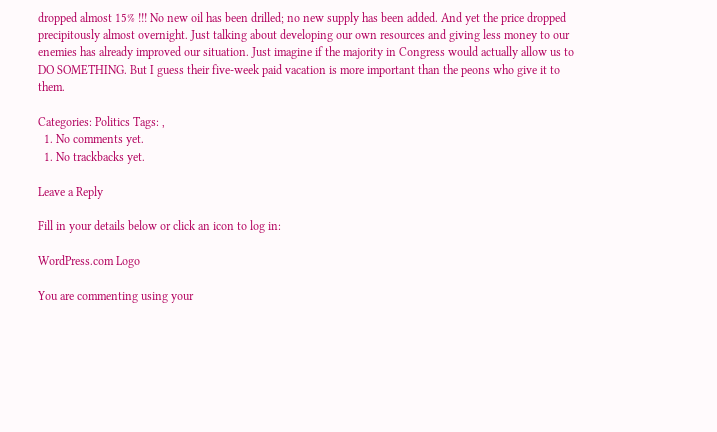dropped almost 15% !!! No new oil has been drilled; no new supply has been added. And yet the price dropped precipitously almost overnight. Just talking about developing our own resources and giving less money to our enemies has already improved our situation. Just imagine if the majority in Congress would actually allow us to DO SOMETHING. But I guess their five-week paid vacation is more important than the peons who give it to them.

Categories: Politics Tags: ,
  1. No comments yet.
  1. No trackbacks yet.

Leave a Reply

Fill in your details below or click an icon to log in:

WordPress.com Logo

You are commenting using your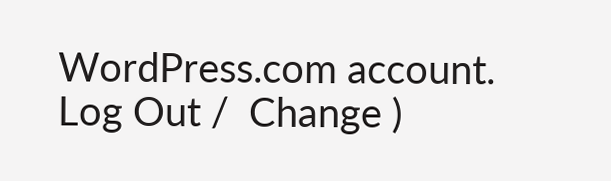WordPress.com account. Log Out /  Change )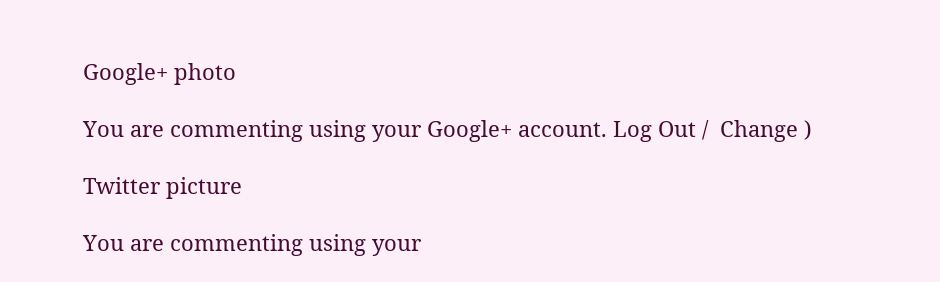Google+ photo

You are commenting using your Google+ account. Log Out /  Change )

Twitter picture

You are commenting using your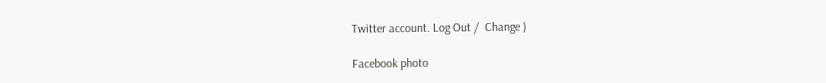Twitter account. Log Out /  Change )

Facebook photo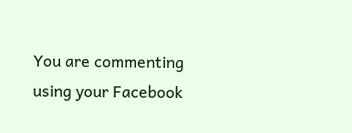You are commenting using your Facebook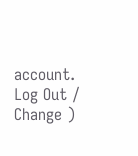account. Log Out /  Change )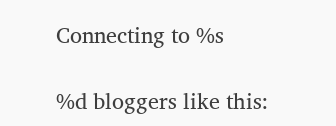Connecting to %s

%d bloggers like this: